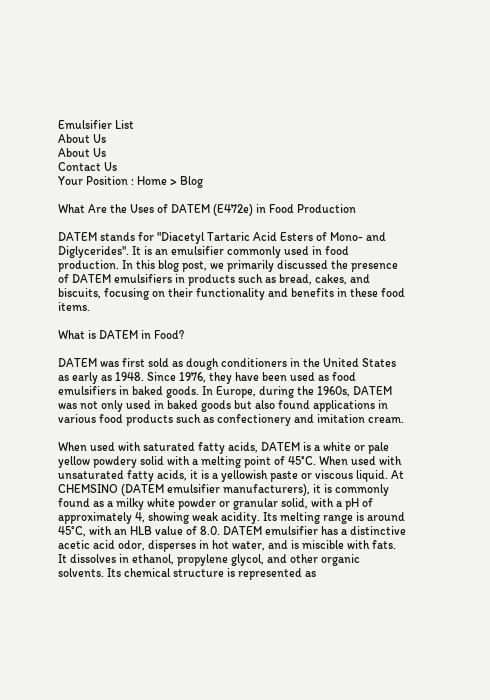Emulsifier List
About Us
About Us
Contact Us
Your Position : Home > Blog

What Are the Uses of DATEM (E472e) in Food Production

DATEM stands for "Diacetyl Tartaric Acid Esters of Mono- and Diglycerides". It is an emulsifier commonly used in food production. In this blog post, we primarily discussed the presence of DATEM emulsifiers in products such as bread, cakes, and biscuits, focusing on their functionality and benefits in these food items.

What is DATEM in Food?

DATEM was first sold as dough conditioners in the United States as early as 1948. Since 1976, they have been used as food emulsifiers in baked goods. In Europe, during the 1960s, DATEM was not only used in baked goods but also found applications in various food products such as confectionery and imitation cream.

When used with saturated fatty acids, DATEM is a white or pale yellow powdery solid with a melting point of 45°C. When used with unsaturated fatty acids, it is a yellowish paste or viscous liquid. At CHEMSINO (DATEM emulsifier manufacturers), it is commonly found as a milky white powder or granular solid, with a pH of approximately 4, showing weak acidity. Its melting range is around 45°C, with an HLB value of 8.0. DATEM emulsifier has a distinctive acetic acid odor, disperses in hot water, and is miscible with fats. It dissolves in ethanol, propylene glycol, and other organic solvents. Its chemical structure is represented as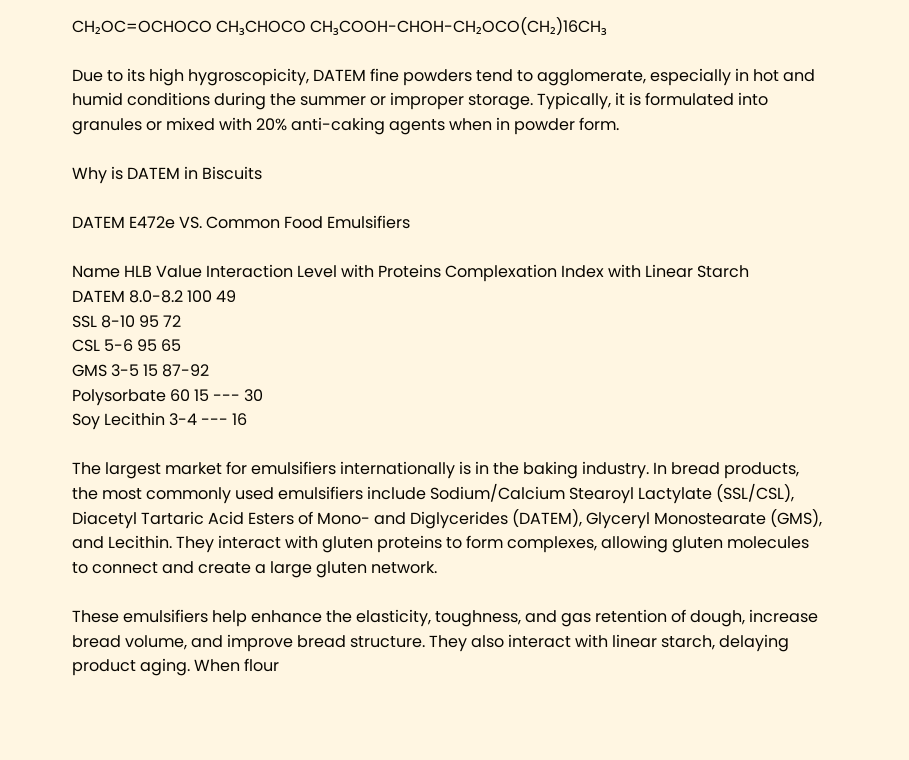CH₂OC=OCHOCO CH₃CHOCO CH₃COOH-CHOH-CH₂OCO(CH₂)16CH₃

Due to its high hygroscopicity, DATEM fine powders tend to agglomerate, especially in hot and humid conditions during the summer or improper storage. Typically, it is formulated into granules or mixed with 20% anti-caking agents when in powder form.

Why is DATEM in Biscuits

DATEM E472e VS. Common Food Emulsifiers

Name HLB Value Interaction Level with Proteins Complexation Index with Linear Starch
DATEM 8.0-8.2 100 49
SSL 8-10 95 72
CSL 5-6 95 65
GMS 3-5 15 87-92
Polysorbate 60 15 --- 30
Soy Lecithin 3-4 --- 16

The largest market for emulsifiers internationally is in the baking industry. In bread products, the most commonly used emulsifiers include Sodium/Calcium Stearoyl Lactylate (SSL/CSL), Diacetyl Tartaric Acid Esters of Mono- and Diglycerides (DATEM), Glyceryl Monostearate (GMS), and Lecithin. They interact with gluten proteins to form complexes, allowing gluten molecules to connect and create a large gluten network.

These emulsifiers help enhance the elasticity, toughness, and gas retention of dough, increase bread volume, and improve bread structure. They also interact with linear starch, delaying product aging. When flour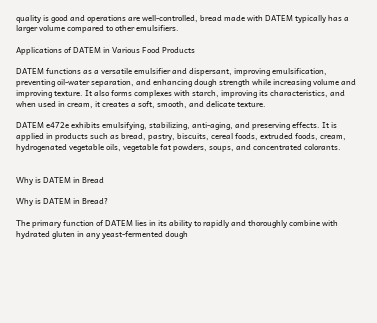quality is good and operations are well-controlled, bread made with DATEM typically has a larger volume compared to other emulsifiers.

Applications of DATEM in Various Food Products

DATEM functions as a versatile emulsifier and dispersant, improving emulsification, preventing oil-water separation, and enhancing dough strength while increasing volume and improving texture. It also forms complexes with starch, improving its characteristics, and when used in cream, it creates a soft, smooth, and delicate texture.

DATEM e472e exhibits emulsifying, stabilizing, anti-aging, and preserving effects. It is applied in products such as bread, pastry, biscuits, cereal foods, extruded foods, cream, hydrogenated vegetable oils, vegetable fat powders, soups, and concentrated colorants.


Why is DATEM in Bread

Why is DATEM in Bread?

The primary function of DATEM lies in its ability to rapidly and thoroughly combine with hydrated gluten in any yeast-fermented dough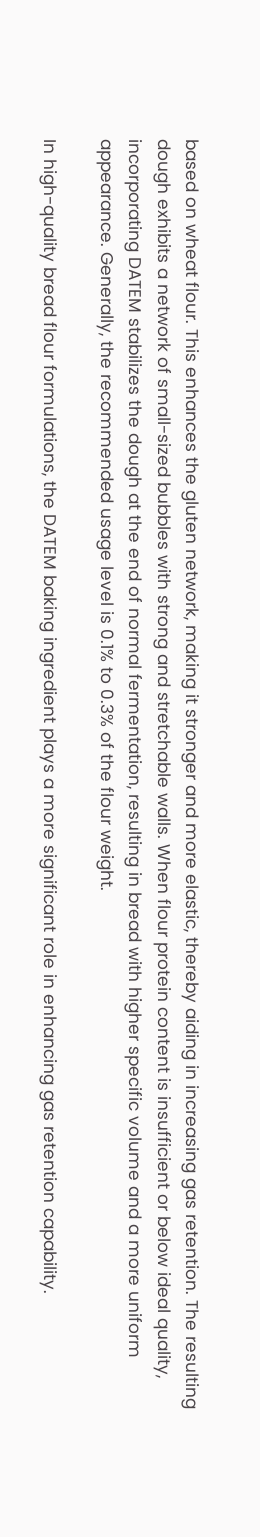based on wheat flour. This enhances the gluten network, making it stronger and more elastic, thereby aiding in increasing gas retention. The resulting dough exhibits a network of small-sized bubbles with strong and stretchable walls. When flour protein content is insufficient or below ideal quality, incorporating DATEM stabilizes the dough at the end of normal fermentation, resulting in bread with higher specific volume and a more uniform appearance. Generally, the recommended usage level is 0.1% to 0.3% of the flour weight.

In high-quality bread flour formulations, the DATEM baking ingredient plays a more significant role in enhancing gas retention capability.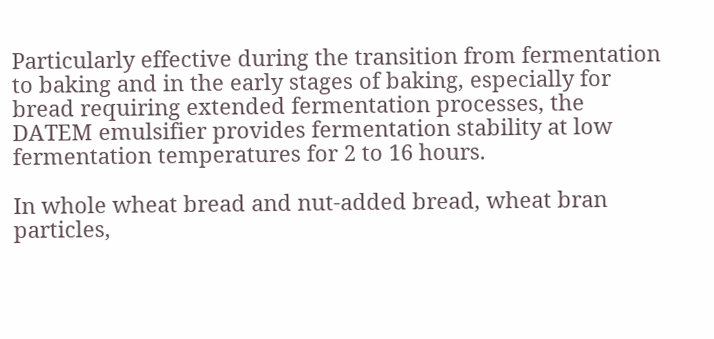Particularly effective during the transition from fermentation to baking and in the early stages of baking, especially for bread requiring extended fermentation processes, the DATEM emulsifier provides fermentation stability at low fermentation temperatures for 2 to 16 hours.

In whole wheat bread and nut-added bread, wheat bran particles,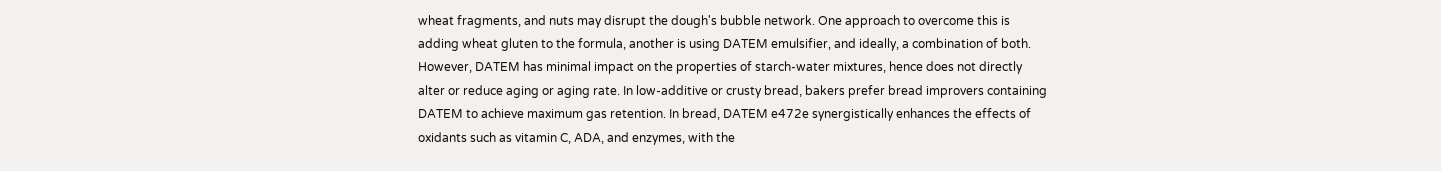wheat fragments, and nuts may disrupt the dough's bubble network. One approach to overcome this is adding wheat gluten to the formula, another is using DATEM emulsifier, and ideally, a combination of both. However, DATEM has minimal impact on the properties of starch-water mixtures, hence does not directly alter or reduce aging or aging rate. In low-additive or crusty bread, bakers prefer bread improvers containing DATEM to achieve maximum gas retention. In bread, DATEM e472e synergistically enhances the effects of oxidants such as vitamin C, ADA, and enzymes, with the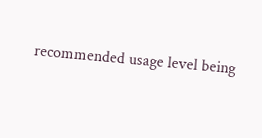recommended usage level being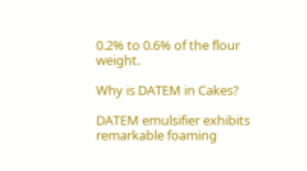0.2% to 0.6% of the flour weight.

Why is DATEM in Cakes?

DATEM emulsifier exhibits remarkable foaming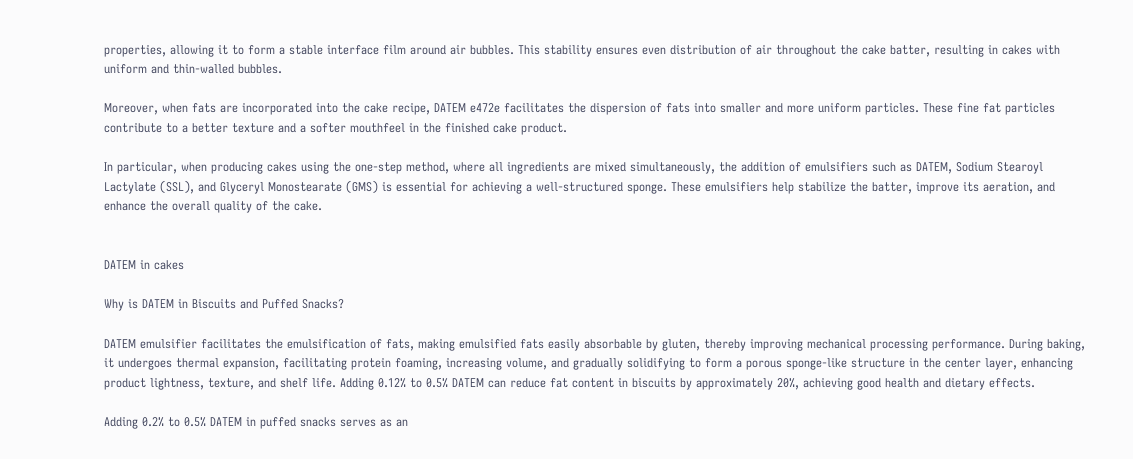properties, allowing it to form a stable interface film around air bubbles. This stability ensures even distribution of air throughout the cake batter, resulting in cakes with uniform and thin-walled bubbles.

Moreover, when fats are incorporated into the cake recipe, DATEM e472e facilitates the dispersion of fats into smaller and more uniform particles. These fine fat particles contribute to a better texture and a softer mouthfeel in the finished cake product.

In particular, when producing cakes using the one-step method, where all ingredients are mixed simultaneously, the addition of emulsifiers such as DATEM, Sodium Stearoyl Lactylate (SSL), and Glyceryl Monostearate (GMS) is essential for achieving a well-structured sponge. These emulsifiers help stabilize the batter, improve its aeration, and enhance the overall quality of the cake.


DATEM in cakes

Why is DATEM in Biscuits and Puffed Snacks?

DATEM emulsifier facilitates the emulsification of fats, making emulsified fats easily absorbable by gluten, thereby improving mechanical processing performance. During baking, it undergoes thermal expansion, facilitating protein foaming, increasing volume, and gradually solidifying to form a porous sponge-like structure in the center layer, enhancing product lightness, texture, and shelf life. Adding 0.12% to 0.5% DATEM can reduce fat content in biscuits by approximately 20%, achieving good health and dietary effects.

Adding 0.2% to 0.5% DATEM in puffed snacks serves as an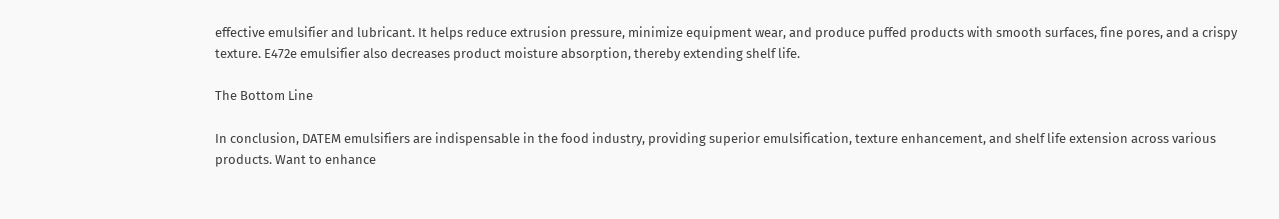effective emulsifier and lubricant. It helps reduce extrusion pressure, minimize equipment wear, and produce puffed products with smooth surfaces, fine pores, and a crispy texture. E472e emulsifier also decreases product moisture absorption, thereby extending shelf life.

The Bottom Line

In conclusion, DATEM emulsifiers are indispensable in the food industry, providing superior emulsification, texture enhancement, and shelf life extension across various products. Want to enhance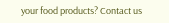your food products? Contact us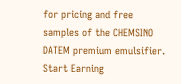for pricing and free samples of the CHEMSINO DATEM premium emulsifier.
Start Earning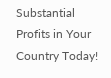Substantial
Profits in Your Country Today!